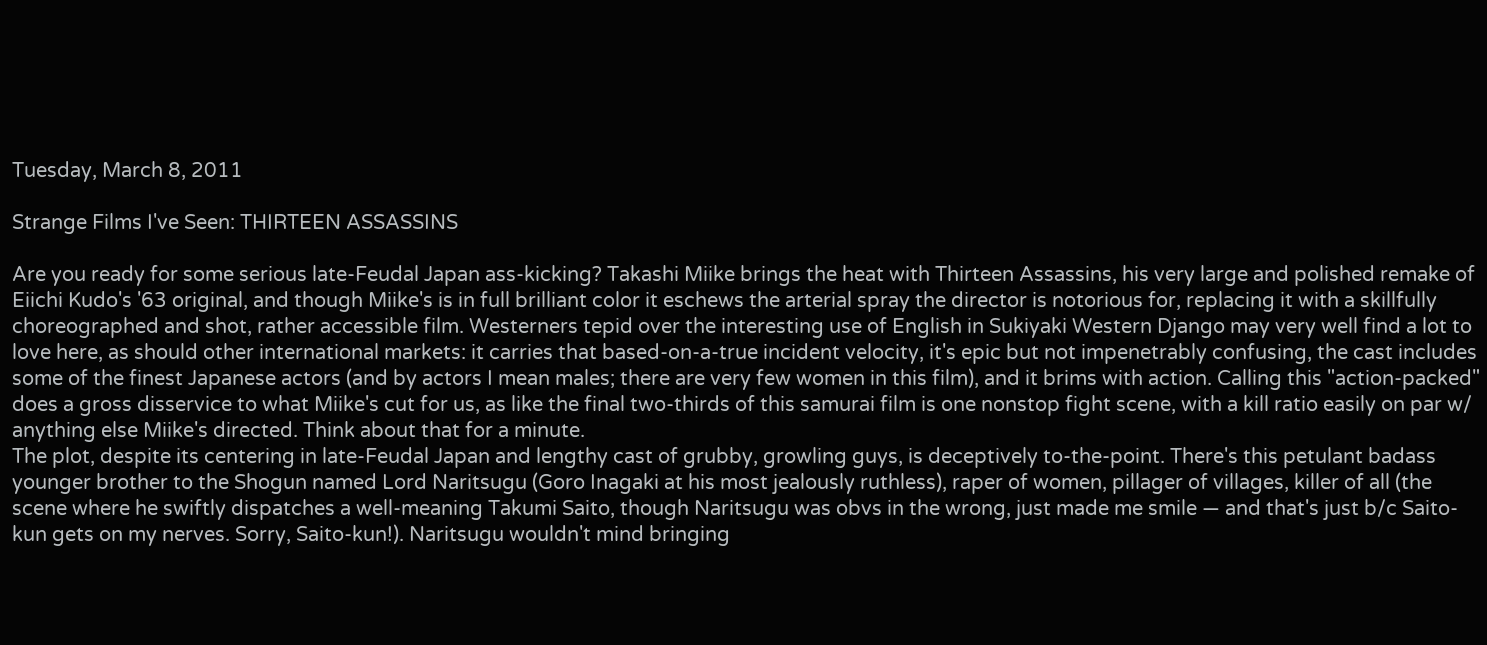Tuesday, March 8, 2011

Strange Films I've Seen: THIRTEEN ASSASSINS

Are you ready for some serious late-Feudal Japan ass-kicking? Takashi Miike brings the heat with Thirteen Assassins, his very large and polished remake of Eiichi Kudo's '63 original, and though Miike's is in full brilliant color it eschews the arterial spray the director is notorious for, replacing it with a skillfully choreographed and shot, rather accessible film. Westerners tepid over the interesting use of English in Sukiyaki Western Django may very well find a lot to love here, as should other international markets: it carries that based-on-a-true incident velocity, it's epic but not impenetrably confusing, the cast includes some of the finest Japanese actors (and by actors I mean males; there are very few women in this film), and it brims with action. Calling this "action-packed" does a gross disservice to what Miike's cut for us, as like the final two-thirds of this samurai film is one nonstop fight scene, with a kill ratio easily on par w/ anything else Miike's directed. Think about that for a minute.
The plot, despite its centering in late-Feudal Japan and lengthy cast of grubby, growling guys, is deceptively to-the-point. There's this petulant badass younger brother to the Shogun named Lord Naritsugu (Goro Inagaki at his most jealously ruthless), raper of women, pillager of villages, killer of all (the scene where he swiftly dispatches a well-meaning Takumi Saito, though Naritsugu was obvs in the wrong, just made me smile — and that's just b/c Saito-kun gets on my nerves. Sorry, Saito-kun!). Naritsugu wouldn't mind bringing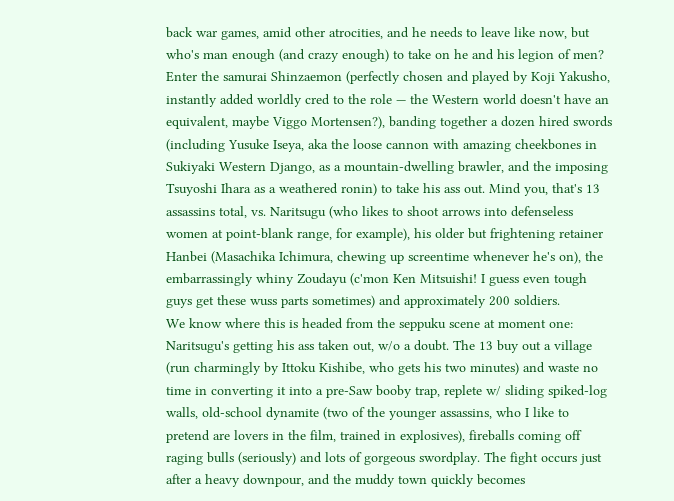back war games, amid other atrocities, and he needs to leave like now, but who's man enough (and crazy enough) to take on he and his legion of men? Enter the samurai Shinzaemon (perfectly chosen and played by Koji Yakusho, instantly added worldly cred to the role — the Western world doesn't have an equivalent, maybe Viggo Mortensen?), banding together a dozen hired swords (including Yusuke Iseya, aka the loose cannon with amazing cheekbones in Sukiyaki Western Django, as a mountain-dwelling brawler, and the imposing Tsuyoshi Ihara as a weathered ronin) to take his ass out. Mind you, that's 13 assassins total, vs. Naritsugu (who likes to shoot arrows into defenseless women at point-blank range, for example), his older but frightening retainer Hanbei (Masachika Ichimura, chewing up screentime whenever he's on), the embarrassingly whiny Zoudayu (c'mon Ken Mitsuishi! I guess even tough guys get these wuss parts sometimes) and approximately 200 soldiers.
We know where this is headed from the seppuku scene at moment one: Naritsugu's getting his ass taken out, w/o a doubt. The 13 buy out a village (run charmingly by Ittoku Kishibe, who gets his two minutes) and waste no time in converting it into a pre-Saw booby trap, replete w/ sliding spiked-log walls, old-school dynamite (two of the younger assassins, who I like to pretend are lovers in the film, trained in explosives), fireballs coming off raging bulls (seriously) and lots of gorgeous swordplay. The fight occurs just after a heavy downpour, and the muddy town quickly becomes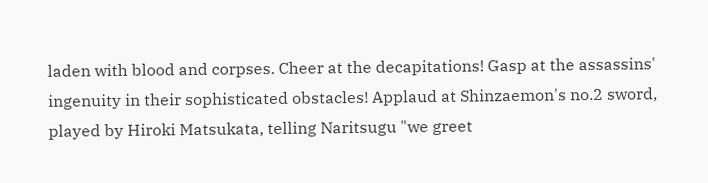laden with blood and corpses. Cheer at the decapitations! Gasp at the assassins' ingenuity in their sophisticated obstacles! Applaud at Shinzaemon's no.2 sword, played by Hiroki Matsukata, telling Naritsugu "we greet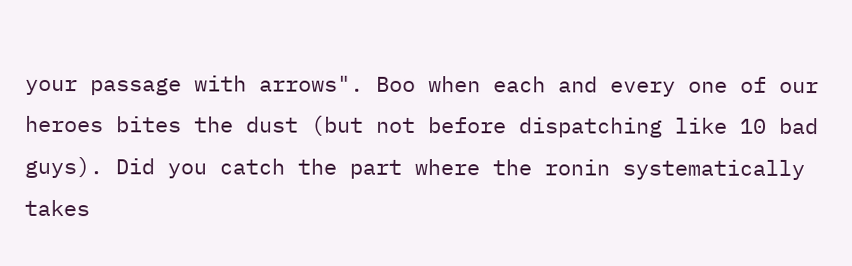your passage with arrows". Boo when each and every one of our heroes bites the dust (but not before dispatching like 10 bad guys). Did you catch the part where the ronin systematically takes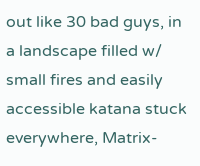out like 30 bad guys, in a landscape filled w/ small fires and easily accessible katana stuck everywhere, Matrix-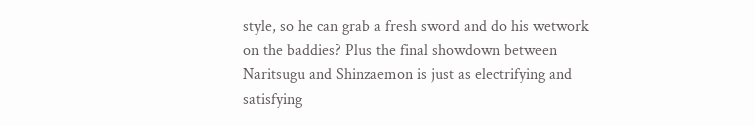style, so he can grab a fresh sword and do his wetwork on the baddies? Plus the final showdown between Naritsugu and Shinzaemon is just as electrifying and satisfying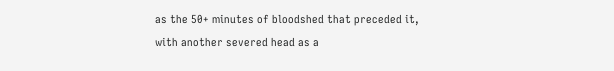as the 50+ minutes of bloodshed that preceded it, with another severed head as a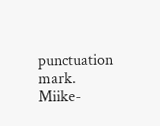punctuation mark. Miike-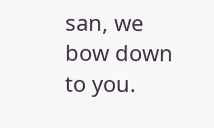san, we bow down to you.